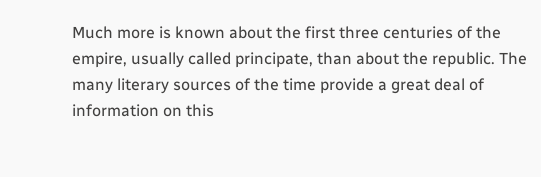Much more is known about the first three centuries of the empire, usually called principate, than about the republic. The many literary sources of the time provide a great deal of information on this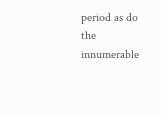period as do the innumerable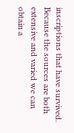inscriptions that have survived. Because the sources are both extensive and varied we can obtain a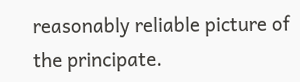reasonably reliable picture of the principate.